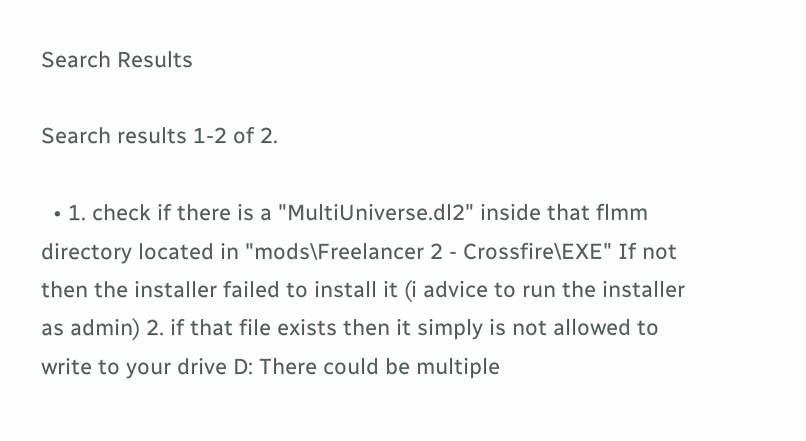Search Results

Search results 1-2 of 2.

  • 1. check if there is a "MultiUniverse.dl2" inside that flmm directory located in "mods\Freelancer 2 - Crossfire\EXE" If not then the installer failed to install it (i advice to run the installer as admin) 2. if that file exists then it simply is not allowed to write to your drive D: There could be multiple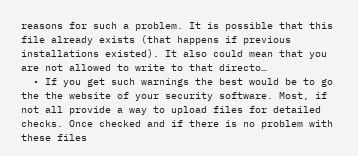reasons for such a problem. It is possible that this file already exists (that happens if previous installations existed). It also could mean that you are not allowed to write to that directo…
  • If you get such warnings the best would be to go the the website of your security software. Most, if not all provide a way to upload files for detailed checks. Once checked and if there is no problem with these files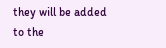they will be added to the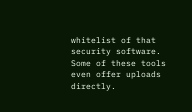whitelist of that security software. Some of these tools even offer uploads directly.